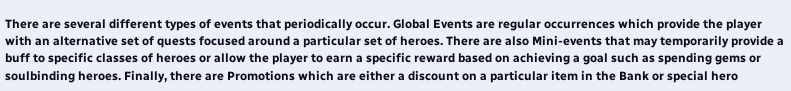There are several different types of events that periodically occur. Global Events are regular occurrences which provide the player with an alternative set of quests focused around a particular set of heroes. There are also Mini-events that may temporarily provide a buff to specific classes of heroes or allow the player to earn a specific reward based on achieving a goal such as spending gems or soulbinding heroes. Finally, there are Promotions which are either a discount on a particular item in the Bank or special hero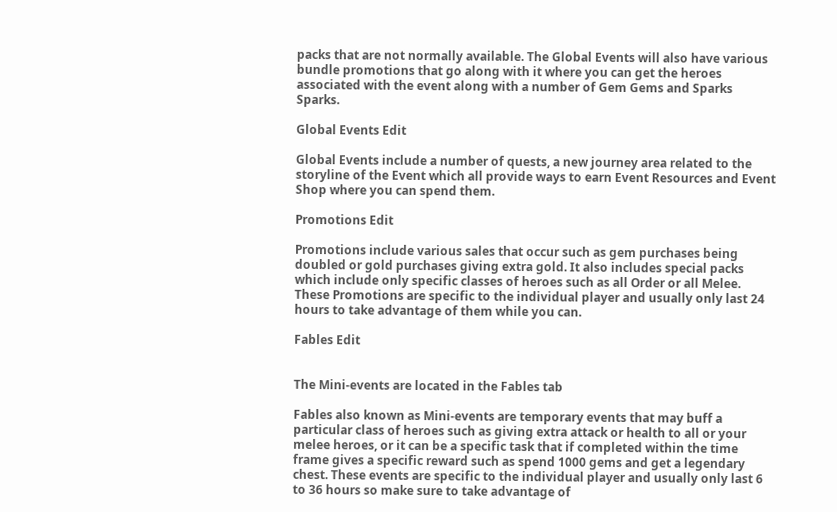packs that are not normally available. The Global Events will also have various bundle promotions that go along with it where you can get the heroes associated with the event along with a number of Gem Gems and Sparks Sparks.

Global Events Edit

Global Events include a number of quests, a new journey area related to the storyline of the Event which all provide ways to earn Event Resources and Event Shop where you can spend them.

Promotions Edit

Promotions include various sales that occur such as gem purchases being doubled or gold purchases giving extra gold. It also includes special packs which include only specific classes of heroes such as all Order or all Melee. These Promotions are specific to the individual player and usually only last 24 hours to take advantage of them while you can.

Fables Edit


The Mini-events are located in the Fables tab

Fables also known as Mini-events are temporary events that may buff a particular class of heroes such as giving extra attack or health to all or your melee heroes, or it can be a specific task that if completed within the time frame gives a specific reward such as spend 1000 gems and get a legendary chest. These events are specific to the individual player and usually only last 6 to 36 hours so make sure to take advantage of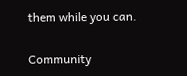them while you can.

Community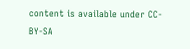content is available under CC-BY-SA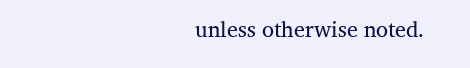unless otherwise noted.